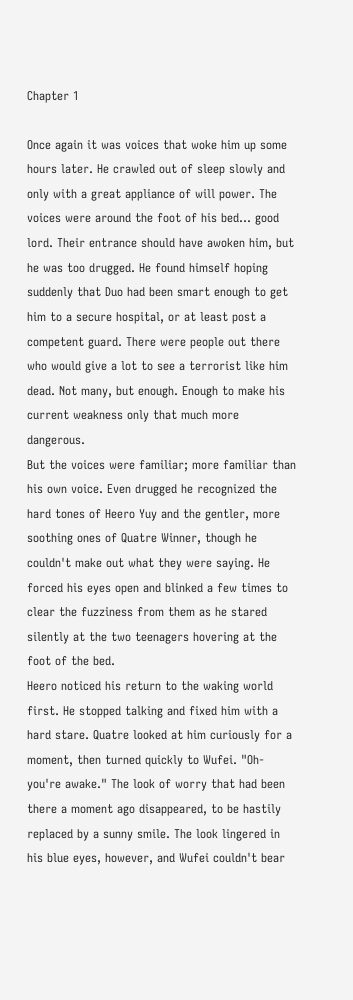Chapter 1

Once again it was voices that woke him up some hours later. He crawled out of sleep slowly and only with a great appliance of will power. The voices were around the foot of his bed... good lord. Their entrance should have awoken him, but he was too drugged. He found himself hoping suddenly that Duo had been smart enough to get him to a secure hospital, or at least post a competent guard. There were people out there who would give a lot to see a terrorist like him dead. Not many, but enough. Enough to make his current weakness only that much more dangerous.
But the voices were familiar; more familiar than his own voice. Even drugged he recognized the hard tones of Heero Yuy and the gentler, more soothing ones of Quatre Winner, though he couldn't make out what they were saying. He forced his eyes open and blinked a few times to clear the fuzziness from them as he stared silently at the two teenagers hovering at the foot of the bed.
Heero noticed his return to the waking world first. He stopped talking and fixed him with a hard stare. Quatre looked at him curiously for a moment, then turned quickly to Wufei. "Oh- you're awake." The look of worry that had been there a moment ago disappeared, to be hastily replaced by a sunny smile. The look lingered in his blue eyes, however, and Wufei couldn't bear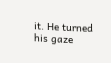it. He turned his gaze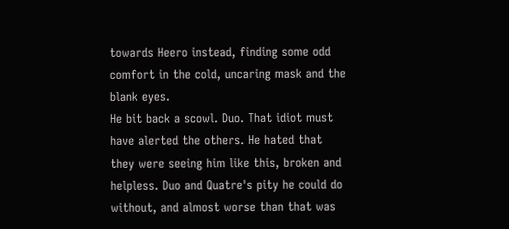towards Heero instead, finding some odd comfort in the cold, uncaring mask and the blank eyes.
He bit back a scowl. Duo. That idiot must have alerted the others. He hated that they were seeing him like this, broken and helpless. Duo and Quatre's pity he could do without, and almost worse than that was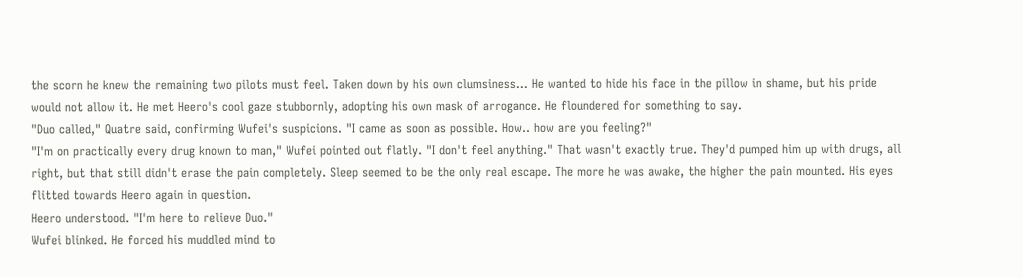the scorn he knew the remaining two pilots must feel. Taken down by his own clumsiness... He wanted to hide his face in the pillow in shame, but his pride would not allow it. He met Heero's cool gaze stubbornly, adopting his own mask of arrogance. He floundered for something to say.
"Duo called," Quatre said, confirming Wufei's suspicions. "I came as soon as possible. How.. how are you feeling?"
"I'm on practically every drug known to man," Wufei pointed out flatly. "I don't feel anything." That wasn't exactly true. They'd pumped him up with drugs, all right, but that still didn't erase the pain completely. Sleep seemed to be the only real escape. The more he was awake, the higher the pain mounted. His eyes flitted towards Heero again in question.
Heero understood. "I'm here to relieve Duo."
Wufei blinked. He forced his muddled mind to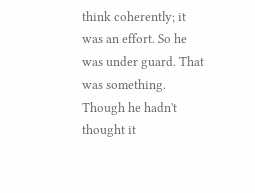think coherently; it was an effort. So he was under guard. That was something. Though he hadn't thought it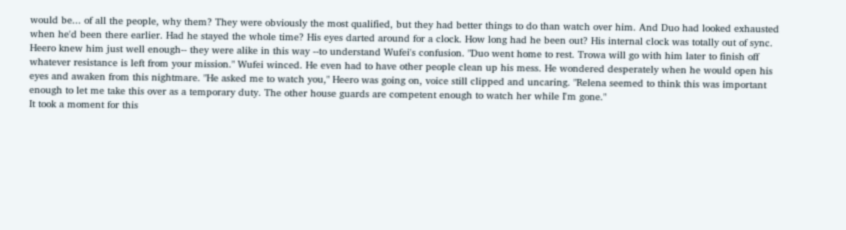would be... of all the people, why them? They were obviously the most qualified, but they had better things to do than watch over him. And Duo had looked exhausted when he'd been there earlier. Had he stayed the whole time? His eyes darted around for a clock. How long had he been out? His internal clock was totally out of sync.
Heero knew him just well enough-- they were alike in this way --to understand Wufei's confusion. "Duo went home to rest. Trowa will go with him later to finish off whatever resistance is left from your mission." Wufei winced. He even had to have other people clean up his mess. He wondered desperately when he would open his eyes and awaken from this nightmare. "He asked me to watch you," Heero was going on, voice still clipped and uncaring. "Relena seemed to think this was important enough to let me take this over as a temporary duty. The other house guards are competent enough to watch her while I'm gone."
It took a moment for this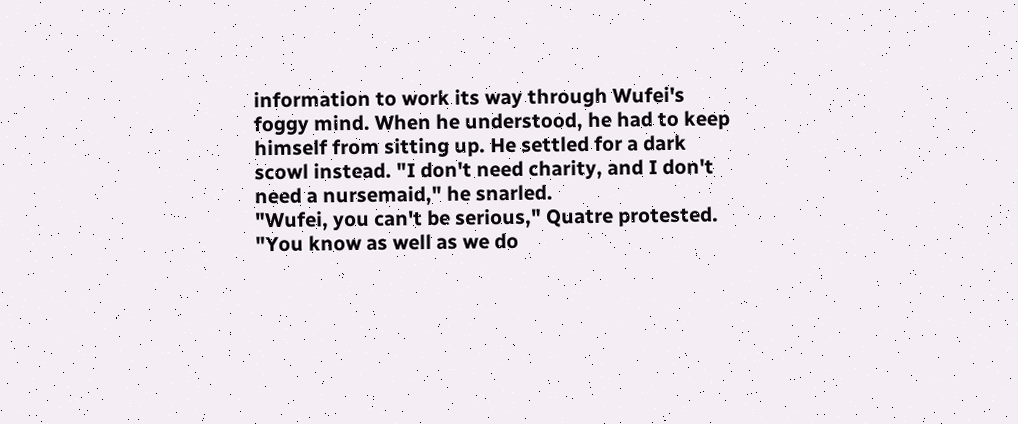information to work its way through Wufei's foggy mind. When he understood, he had to keep himself from sitting up. He settled for a dark scowl instead. "I don't need charity, and I don't need a nursemaid," he snarled.
"Wufei, you can't be serious," Quatre protested. "You know as well as we do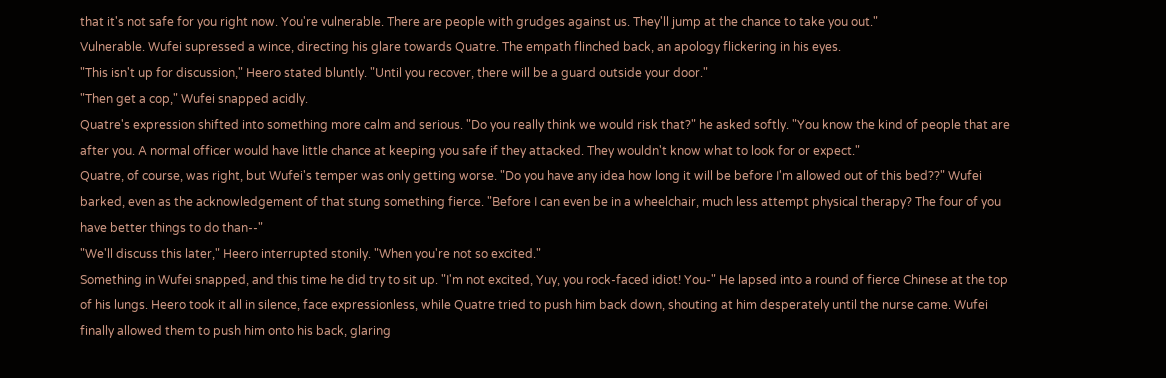that it's not safe for you right now. You're vulnerable. There are people with grudges against us. They'll jump at the chance to take you out."
Vulnerable. Wufei supressed a wince, directing his glare towards Quatre. The empath flinched back, an apology flickering in his eyes.
"This isn't up for discussion," Heero stated bluntly. "Until you recover, there will be a guard outside your door."
"Then get a cop," Wufei snapped acidly.
Quatre's expression shifted into something more calm and serious. "Do you really think we would risk that?" he asked softly. "You know the kind of people that are after you. A normal officer would have little chance at keeping you safe if they attacked. They wouldn't know what to look for or expect."
Quatre, of course, was right, but Wufei's temper was only getting worse. "Do you have any idea how long it will be before I'm allowed out of this bed??" Wufei barked, even as the acknowledgement of that stung something fierce. "Before I can even be in a wheelchair, much less attempt physical therapy? The four of you have better things to do than--"
"We'll discuss this later," Heero interrupted stonily. "When you're not so excited."
Something in Wufei snapped, and this time he did try to sit up. "I'm not excited, Yuy, you rock-faced idiot! You-" He lapsed into a round of fierce Chinese at the top of his lungs. Heero took it all in silence, face expressionless, while Quatre tried to push him back down, shouting at him desperately until the nurse came. Wufei finally allowed them to push him onto his back, glaring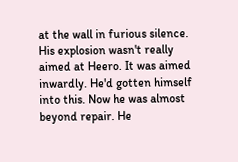at the wall in furious silence. His explosion wasn't really aimed at Heero. It was aimed inwardly. He'd gotten himself into this. Now he was almost beyond repair. He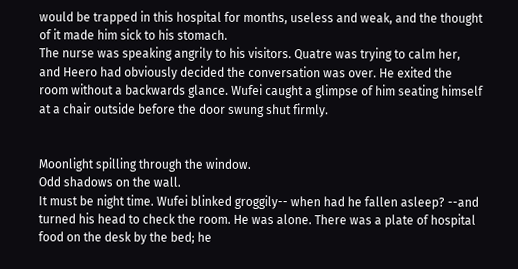would be trapped in this hospital for months, useless and weak, and the thought of it made him sick to his stomach.
The nurse was speaking angrily to his visitors. Quatre was trying to calm her, and Heero had obviously decided the conversation was over. He exited the room without a backwards glance. Wufei caught a glimpse of him seating himself at a chair outside before the door swung shut firmly.


Moonlight spilling through the window.
Odd shadows on the wall.
It must be night time. Wufei blinked groggily-- when had he fallen asleep? --and turned his head to check the room. He was alone. There was a plate of hospital food on the desk by the bed; he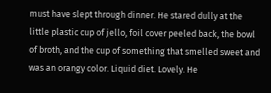must have slept through dinner. He stared dully at the little plastic cup of jello, foil cover peeled back, the bowl of broth, and the cup of something that smelled sweet and was an orangy color. Liquid diet. Lovely. He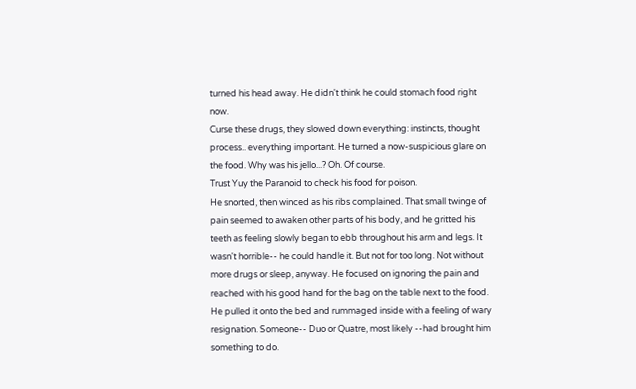turned his head away. He didn't think he could stomach food right now.
Curse these drugs, they slowed down everything: instincts, thought process.. everything important. He turned a now-suspicious glare on the food. Why was his jello...? Oh. Of course.
Trust Yuy the Paranoid to check his food for poison.
He snorted, then winced as his ribs complained. That small twinge of pain seemed to awaken other parts of his body, and he gritted his teeth as feeling slowly began to ebb throughout his arm and legs. It wasn't horrible-- he could handle it. But not for too long. Not without more drugs or sleep, anyway. He focused on ignoring the pain and reached with his good hand for the bag on the table next to the food. He pulled it onto the bed and rummaged inside with a feeling of wary resignation. Someone-- Duo or Quatre, most likely --had brought him something to do.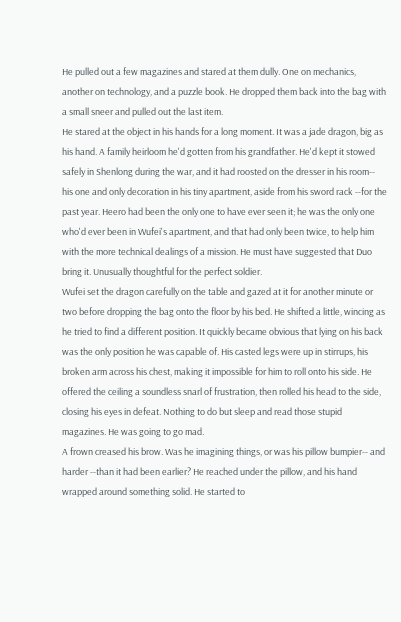He pulled out a few magazines and stared at them dully. One on mechanics, another on technology, and a puzzle book. He dropped them back into the bag with a small sneer and pulled out the last item.
He stared at the object in his hands for a long moment. It was a jade dragon, big as his hand. A family heirloom he'd gotten from his grandfather. He'd kept it stowed safely in Shenlong during the war, and it had roosted on the dresser in his room-- his one and only decoration in his tiny apartment, aside from his sword rack --for the past year. Heero had been the only one to have ever seen it; he was the only one who'd ever been in Wufei's apartment, and that had only been twice, to help him with the more technical dealings of a mission. He must have suggested that Duo bring it. Unusually thoughtful for the perfect soldier.
Wufei set the dragon carefully on the table and gazed at it for another minute or two before dropping the bag onto the floor by his bed. He shifted a little, wincing as he tried to find a different position. It quickly became obvious that lying on his back was the only position he was capable of. His casted legs were up in stirrups, his broken arm across his chest, making it impossible for him to roll onto his side. He offered the ceiling a soundless snarl of frustration, then rolled his head to the side, closing his eyes in defeat. Nothing to do but sleep and read those stupid magazines. He was going to go mad.
A frown creased his brow. Was he imagining things, or was his pillow bumpier-- and harder --than it had been earlier? He reached under the pillow, and his hand wrapped around something solid. He started to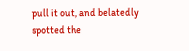pull it out, and belatedly spotted the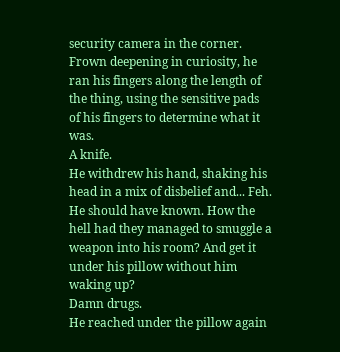security camera in the corner. Frown deepening in curiosity, he ran his fingers along the length of the thing, using the sensitive pads of his fingers to determine what it was.
A knife.
He withdrew his hand, shaking his head in a mix of disbelief and... Feh. He should have known. How the hell had they managed to smuggle a weapon into his room? And get it under his pillow without him waking up?
Damn drugs.
He reached under the pillow again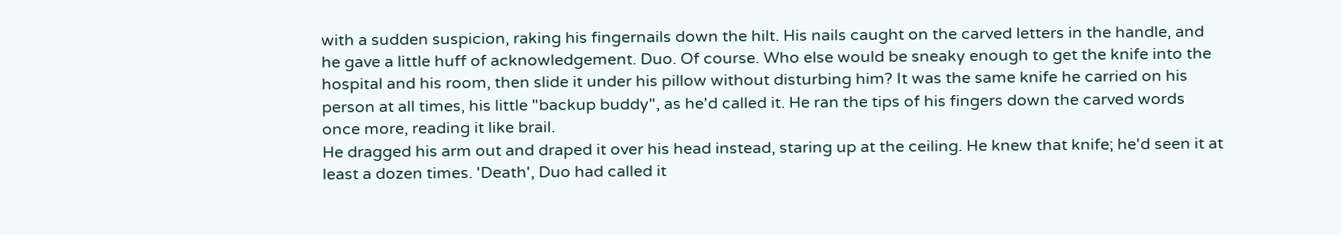with a sudden suspicion, raking his fingernails down the hilt. His nails caught on the carved letters in the handle, and he gave a little huff of acknowledgement. Duo. Of course. Who else would be sneaky enough to get the knife into the hospital and his room, then slide it under his pillow without disturbing him? It was the same knife he carried on his person at all times, his little "backup buddy", as he'd called it. He ran the tips of his fingers down the carved words once more, reading it like brail.
He dragged his arm out and draped it over his head instead, staring up at the ceiling. He knew that knife; he'd seen it at least a dozen times. 'Death', Duo had called it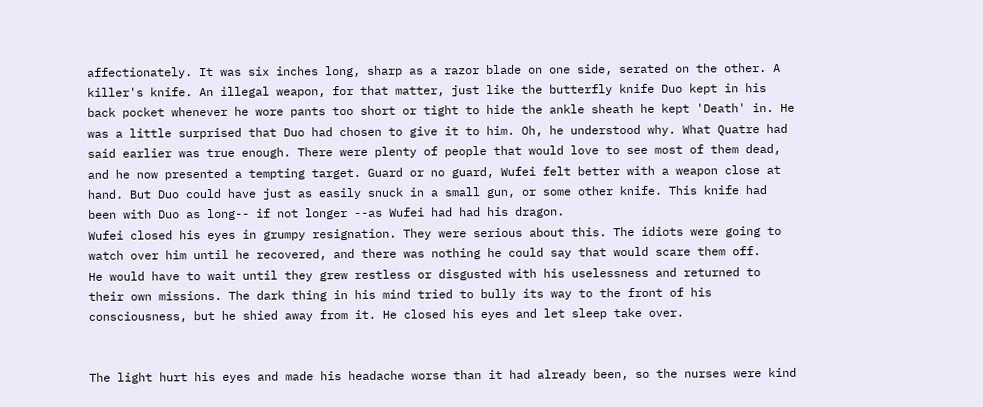affectionately. It was six inches long, sharp as a razor blade on one side, serated on the other. A killer's knife. An illegal weapon, for that matter, just like the butterfly knife Duo kept in his back pocket whenever he wore pants too short or tight to hide the ankle sheath he kept 'Death' in. He was a little surprised that Duo had chosen to give it to him. Oh, he understood why. What Quatre had said earlier was true enough. There were plenty of people that would love to see most of them dead, and he now presented a tempting target. Guard or no guard, Wufei felt better with a weapon close at hand. But Duo could have just as easily snuck in a small gun, or some other knife. This knife had been with Duo as long-- if not longer --as Wufei had had his dragon.
Wufei closed his eyes in grumpy resignation. They were serious about this. The idiots were going to watch over him until he recovered, and there was nothing he could say that would scare them off.
He would have to wait until they grew restless or disgusted with his uselessness and returned to their own missions. The dark thing in his mind tried to bully its way to the front of his consciousness, but he shied away from it. He closed his eyes and let sleep take over.


The light hurt his eyes and made his headache worse than it had already been, so the nurses were kind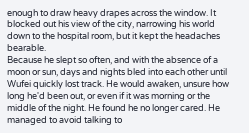enough to draw heavy drapes across the window. It blocked out his view of the city, narrowing his world down to the hospital room, but it kept the headaches bearable.
Because he slept so often, and with the absence of a moon or sun, days and nights bled into each other until Wufei quickly lost track. He would awaken, unsure how long he'd been out, or even if it was morning or the middle of the night. He found he no longer cared. He managed to avoid talking to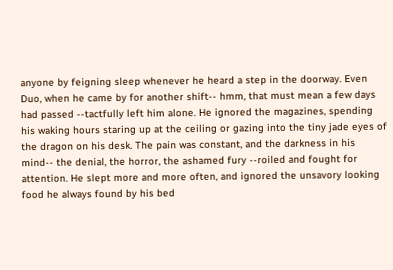anyone by feigning sleep whenever he heard a step in the doorway. Even Duo, when he came by for another shift-- hmm, that must mean a few days had passed --tactfully left him alone. He ignored the magazines, spending his waking hours staring up at the ceiling or gazing into the tiny jade eyes of the dragon on his desk. The pain was constant, and the darkness in his mind-- the denial, the horror, the ashamed fury --roiled and fought for attention. He slept more and more often, and ignored the unsavory looking food he always found by his bed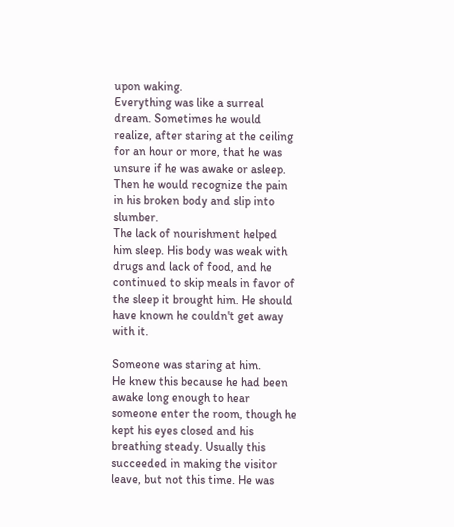upon waking.
Everything was like a surreal dream. Sometimes he would realize, after staring at the ceiling for an hour or more, that he was unsure if he was awake or asleep. Then he would recognize the pain in his broken body and slip into slumber.
The lack of nourishment helped him sleep. His body was weak with drugs and lack of food, and he continued to skip meals in favor of the sleep it brought him. He should have known he couldn't get away with it.

Someone was staring at him.
He knew this because he had been awake long enough to hear someone enter the room, though he kept his eyes closed and his breathing steady. Usually this succeeded in making the visitor leave, but not this time. He was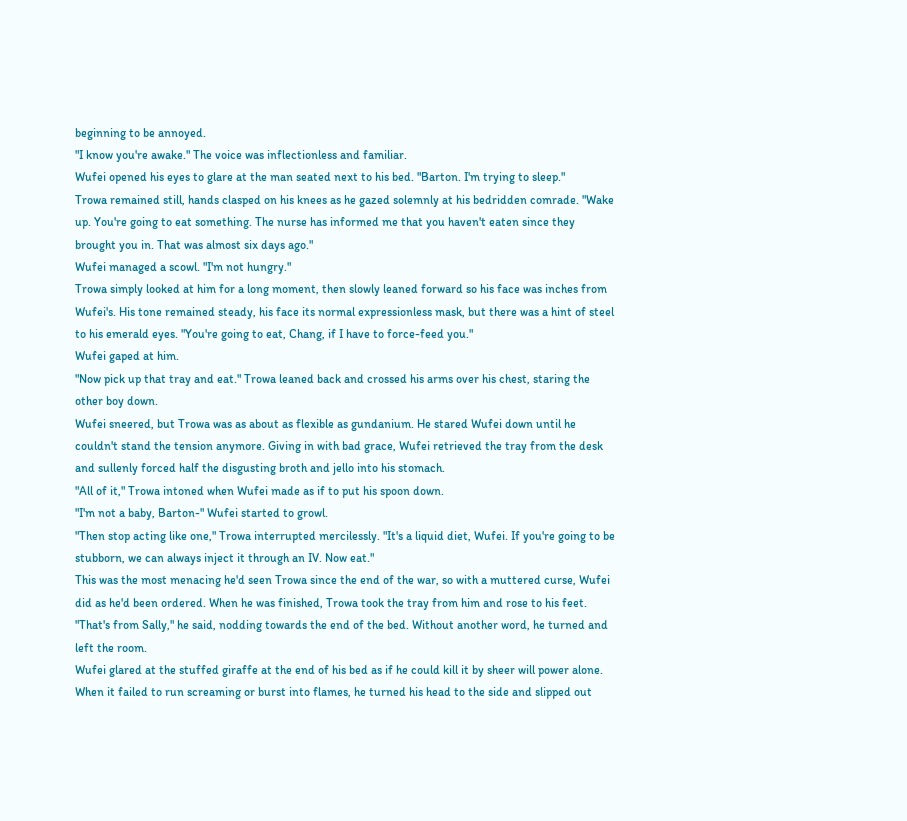beginning to be annoyed.
"I know you're awake." The voice was inflectionless and familiar.
Wufei opened his eyes to glare at the man seated next to his bed. "Barton. I'm trying to sleep."
Trowa remained still, hands clasped on his knees as he gazed solemnly at his bedridden comrade. "Wake up. You're going to eat something. The nurse has informed me that you haven't eaten since they brought you in. That was almost six days ago."
Wufei managed a scowl. "I'm not hungry."
Trowa simply looked at him for a long moment, then slowly leaned forward so his face was inches from Wufei's. His tone remained steady, his face its normal expressionless mask, but there was a hint of steel to his emerald eyes. "You're going to eat, Chang, if I have to force-feed you."
Wufei gaped at him.
"Now pick up that tray and eat." Trowa leaned back and crossed his arms over his chest, staring the other boy down.
Wufei sneered, but Trowa was as about as flexible as gundanium. He stared Wufei down until he couldn't stand the tension anymore. Giving in with bad grace, Wufei retrieved the tray from the desk and sullenly forced half the disgusting broth and jello into his stomach.
"All of it," Trowa intoned when Wufei made as if to put his spoon down.
"I'm not a baby, Barton-" Wufei started to growl.
"Then stop acting like one," Trowa interrupted mercilessly. "It's a liquid diet, Wufei. If you're going to be stubborn, we can always inject it through an IV. Now eat."
This was the most menacing he'd seen Trowa since the end of the war, so with a muttered curse, Wufei did as he'd been ordered. When he was finished, Trowa took the tray from him and rose to his feet. "That's from Sally," he said, nodding towards the end of the bed. Without another word, he turned and left the room.
Wufei glared at the stuffed giraffe at the end of his bed as if he could kill it by sheer will power alone. When it failed to run screaming or burst into flames, he turned his head to the side and slipped out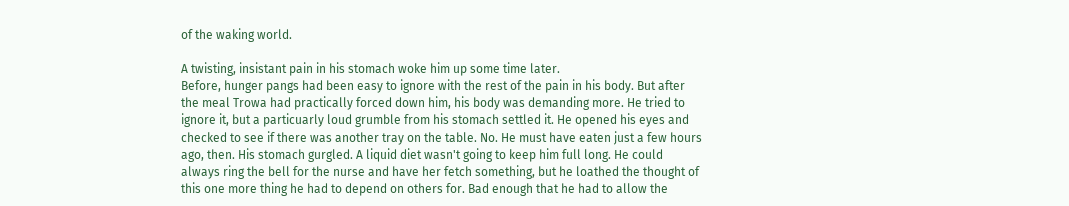of the waking world.

A twisting, insistant pain in his stomach woke him up some time later.
Before, hunger pangs had been easy to ignore with the rest of the pain in his body. But after the meal Trowa had practically forced down him, his body was demanding more. He tried to ignore it, but a particuarly loud grumble from his stomach settled it. He opened his eyes and checked to see if there was another tray on the table. No. He must have eaten just a few hours ago, then. His stomach gurgled. A liquid diet wasn't going to keep him full long. He could always ring the bell for the nurse and have her fetch something, but he loathed the thought of this one more thing he had to depend on others for. Bad enough that he had to allow the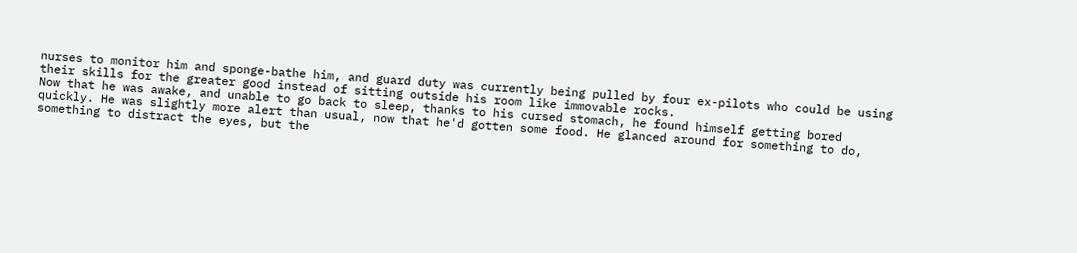nurses to monitor him and sponge-bathe him, and guard duty was currently being pulled by four ex-pilots who could be using their skills for the greater good instead of sitting outside his room like immovable rocks.
Now that he was awake, and unable to go back to sleep, thanks to his cursed stomach, he found himself getting bored quickly. He was slightly more alert than usual, now that he'd gotten some food. He glanced around for something to do, something to distract the eyes, but the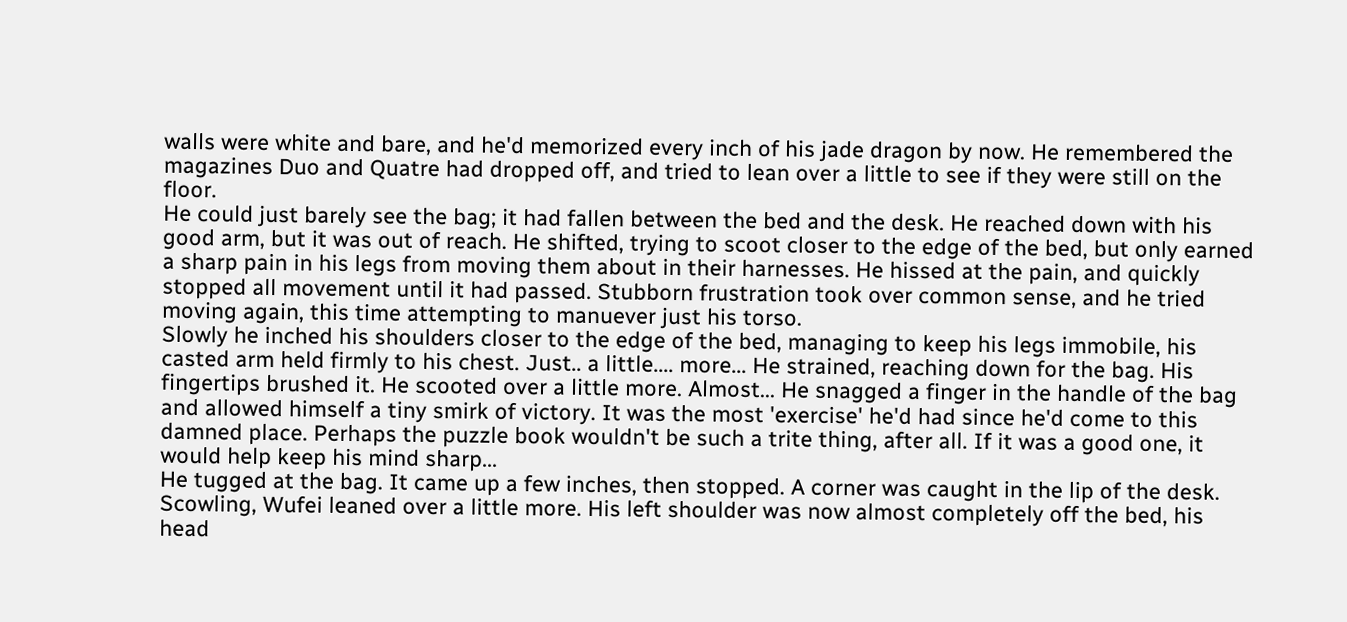walls were white and bare, and he'd memorized every inch of his jade dragon by now. He remembered the magazines Duo and Quatre had dropped off, and tried to lean over a little to see if they were still on the floor.
He could just barely see the bag; it had fallen between the bed and the desk. He reached down with his good arm, but it was out of reach. He shifted, trying to scoot closer to the edge of the bed, but only earned a sharp pain in his legs from moving them about in their harnesses. He hissed at the pain, and quickly stopped all movement until it had passed. Stubborn frustration took over common sense, and he tried moving again, this time attempting to manuever just his torso.
Slowly he inched his shoulders closer to the edge of the bed, managing to keep his legs immobile, his casted arm held firmly to his chest. Just.. a little.... more... He strained, reaching down for the bag. His fingertips brushed it. He scooted over a little more. Almost... He snagged a finger in the handle of the bag and allowed himself a tiny smirk of victory. It was the most 'exercise' he'd had since he'd come to this damned place. Perhaps the puzzle book wouldn't be such a trite thing, after all. If it was a good one, it would help keep his mind sharp...
He tugged at the bag. It came up a few inches, then stopped. A corner was caught in the lip of the desk. Scowling, Wufei leaned over a little more. His left shoulder was now almost completely off the bed, his head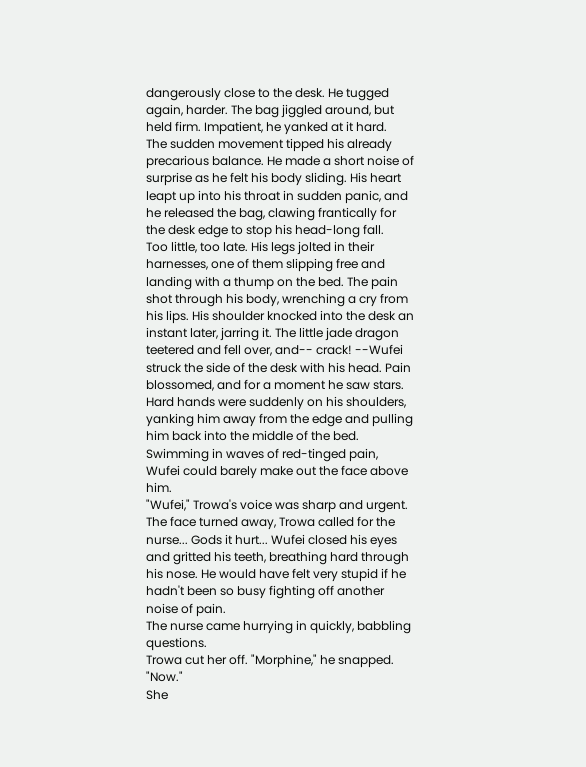dangerously close to the desk. He tugged again, harder. The bag jiggled around, but held firm. Impatient, he yanked at it hard.
The sudden movement tipped his already precarious balance. He made a short noise of surprise as he felt his body sliding. His heart leapt up into his throat in sudden panic, and he released the bag, clawing frantically for the desk edge to stop his head-long fall.
Too little, too late. His legs jolted in their harnesses, one of them slipping free and landing with a thump on the bed. The pain shot through his body, wrenching a cry from his lips. His shoulder knocked into the desk an instant later, jarring it. The little jade dragon teetered and fell over, and-- crack! --Wufei struck the side of the desk with his head. Pain blossomed, and for a moment he saw stars.
Hard hands were suddenly on his shoulders, yanking him away from the edge and pulling him back into the middle of the bed. Swimming in waves of red-tinged pain, Wufei could barely make out the face above him.
"Wufei," Trowa's voice was sharp and urgent. The face turned away, Trowa called for the nurse... Gods it hurt... Wufei closed his eyes and gritted his teeth, breathing hard through his nose. He would have felt very stupid if he hadn't been so busy fighting off another noise of pain.
The nurse came hurrying in quickly, babbling questions.
Trowa cut her off. "Morphine," he snapped. "Now."
She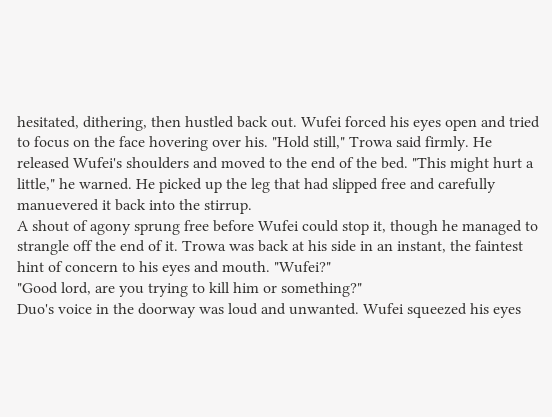hesitated, dithering, then hustled back out. Wufei forced his eyes open and tried to focus on the face hovering over his. "Hold still," Trowa said firmly. He released Wufei's shoulders and moved to the end of the bed. "This might hurt a little," he warned. He picked up the leg that had slipped free and carefully manuevered it back into the stirrup.
A shout of agony sprung free before Wufei could stop it, though he managed to strangle off the end of it. Trowa was back at his side in an instant, the faintest hint of concern to his eyes and mouth. "Wufei?"
"Good lord, are you trying to kill him or something?"
Duo's voice in the doorway was loud and unwanted. Wufei squeezed his eyes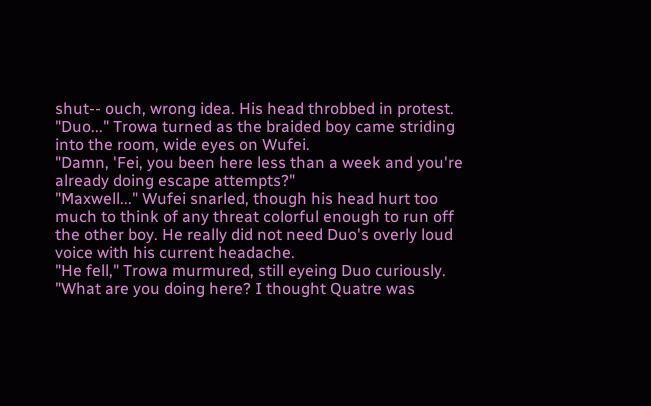shut-- ouch, wrong idea. His head throbbed in protest.
"Duo..." Trowa turned as the braided boy came striding into the room, wide eyes on Wufei.
"Damn, 'Fei, you been here less than a week and you're already doing escape attempts?"
"Maxwell..." Wufei snarled, though his head hurt too much to think of any threat colorful enough to run off the other boy. He really did not need Duo's overly loud voice with his current headache.
"He fell," Trowa murmured, still eyeing Duo curiously. "What are you doing here? I thought Quatre was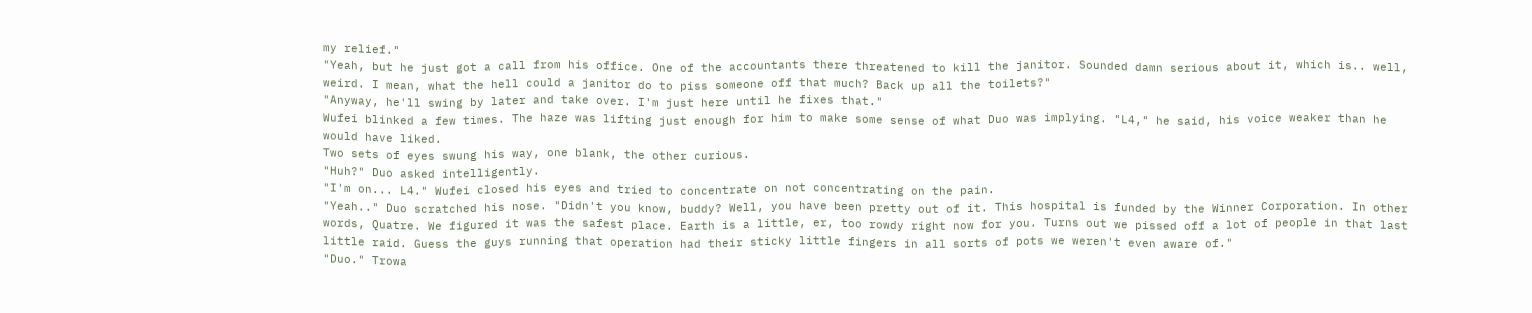my relief."
"Yeah, but he just got a call from his office. One of the accountants there threatened to kill the janitor. Sounded damn serious about it, which is.. well, weird. I mean, what the hell could a janitor do to piss someone off that much? Back up all the toilets?"
"Anyway, he'll swing by later and take over. I'm just here until he fixes that."
Wufei blinked a few times. The haze was lifting just enough for him to make some sense of what Duo was implying. "L4," he said, his voice weaker than he would have liked.
Two sets of eyes swung his way, one blank, the other curious.
"Huh?" Duo asked intelligently.
"I'm on... L4." Wufei closed his eyes and tried to concentrate on not concentrating on the pain.
"Yeah.." Duo scratched his nose. "Didn't you know, buddy? Well, you have been pretty out of it. This hospital is funded by the Winner Corporation. In other words, Quatre. We figured it was the safest place. Earth is a little, er, too rowdy right now for you. Turns out we pissed off a lot of people in that last little raid. Guess the guys running that operation had their sticky little fingers in all sorts of pots we weren't even aware of."
"Duo." Trowa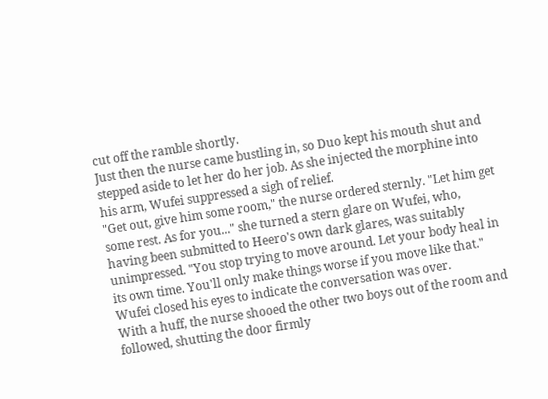cut off the ramble shortly.
Just then the nurse came bustling in, so Duo kept his mouth shut and stepped aside to let her do her job. As she injected the morphine into his arm, Wufei suppressed a sigh of relief.
"Get out, give him some room," the nurse ordered sternly. "Let him get some rest. As for you..." she turned a stern glare on Wufei, who, having been submitted to Heero's own dark glares, was suitably unimpressed. "You stop trying to move around. Let your body heal in its own time. You'll only make things worse if you move like that."
Wufei closed his eyes to indicate the conversation was over.
With a huff, the nurse shooed the other two boys out of the room and followed, shutting the door firmly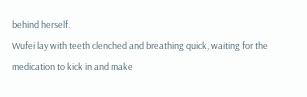behind herself.
Wufei lay with teeth clenched and breathing quick, waiting for the medication to kick in and make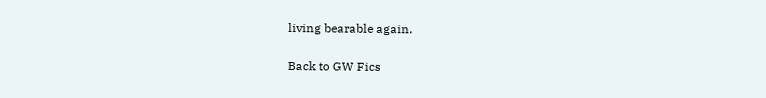living bearable again.

Back to GW Fics